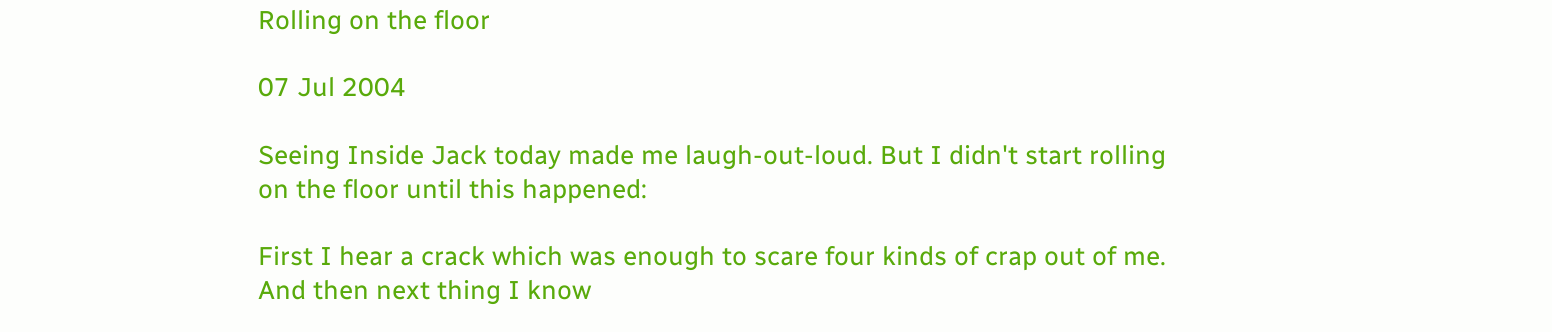Rolling on the floor

07 Jul 2004

Seeing Inside Jack today made me laugh-out-loud. But I didn't start rolling on the floor until this happened:

First I hear a crack which was enough to scare four kinds of crap out of me. And then next thing I know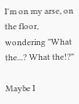I'm on my arse, on the floor, wondering "What the...? What the!?"

Maybe I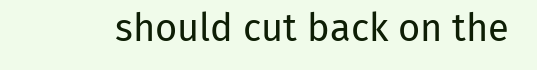should cut back on the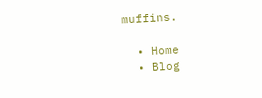muffins.

  • Home
  • Blog